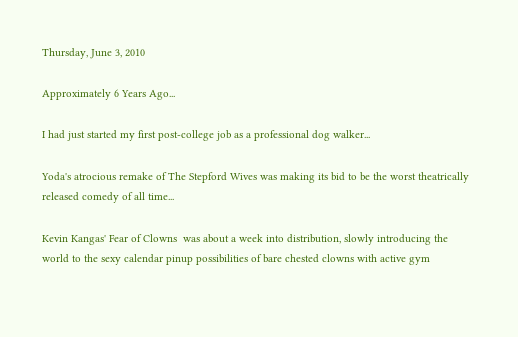Thursday, June 3, 2010

Approximately 6 Years Ago...

I had just started my first post-college job as a professional dog walker...

Yoda's atrocious remake of The Stepford Wives was making its bid to be the worst theatrically released comedy of all time...

Kevin Kangas' Fear of Clowns  was about a week into distribution, slowly introducing the world to the sexy calendar pinup possibilities of bare chested clowns with active gym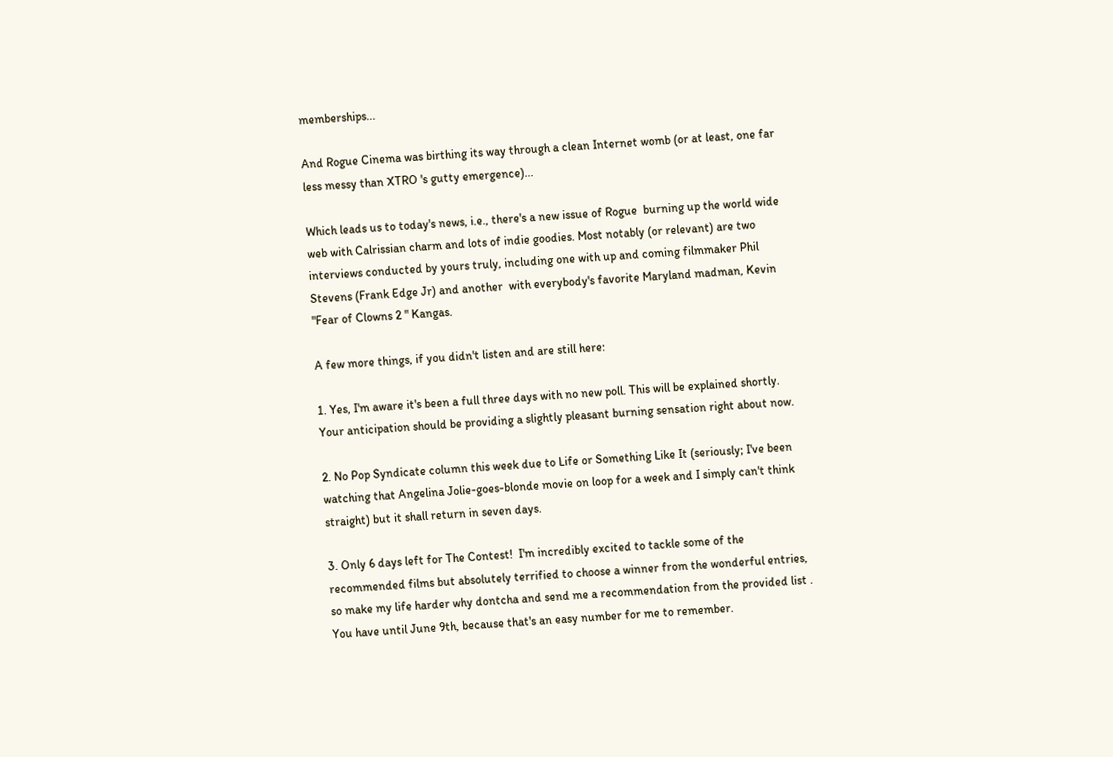memberships...

And Rogue Cinema was birthing its way through a clean Internet womb (or at least, one far less messy than XTRO 's gutty emergence)...

Which leads us to today's news, i.e., there's a new issue of Rogue  burning up the world wide web with Calrissian charm and lots of indie goodies. Most notably (or relevant) are two interviews conducted by yours truly, including one with up and coming filmmaker Phil Stevens (Frank Edge Jr) and another  with everybody's favorite Maryland madman, Kevin "Fear of Clowns 2 " Kangas.

A few more things, if you didn't listen and are still here:

1. Yes, I'm aware it's been a full three days with no new poll. This will be explained shortly. Your anticipation should be providing a slightly pleasant burning sensation right about now.

2. No Pop Syndicate column this week due to Life or Something Like It (seriously; I've been watching that Angelina Jolie-goes-blonde movie on loop for a week and I simply can't think straight) but it shall return in seven days.

3. Only 6 days left for The Contest!  I'm incredibly excited to tackle some of the recommended films but absolutely terrified to choose a winner from the wonderful entries, so make my life harder why dontcha and send me a recommendation from the provided list . You have until June 9th, because that's an easy number for me to remember.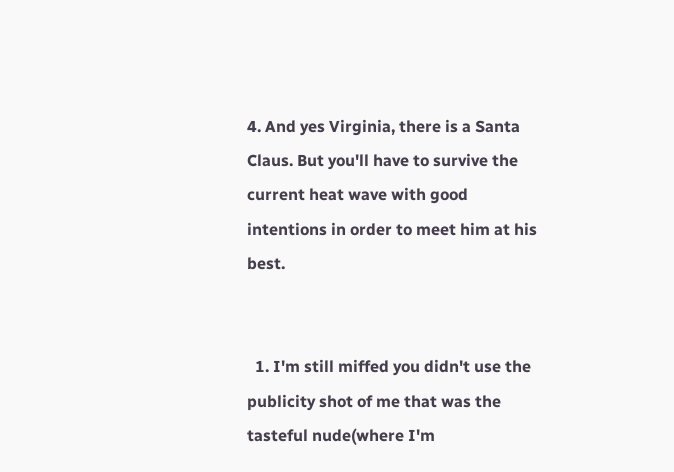4. And yes Virginia, there is a Santa Claus. But you'll have to survive the current heat wave with good intentions in order to meet him at his best.


  1. I'm still miffed you didn't use the publicity shot of me that was the tasteful nude(where I'm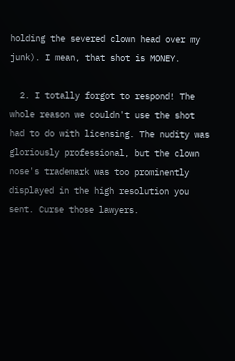holding the severed clown head over my junk). I mean, that shot is MONEY.

  2. I totally forgot to respond! The whole reason we couldn't use the shot had to do with licensing. The nudity was gloriously professional, but the clown nose's trademark was too prominently displayed in the high resolution you sent. Curse those lawyers.